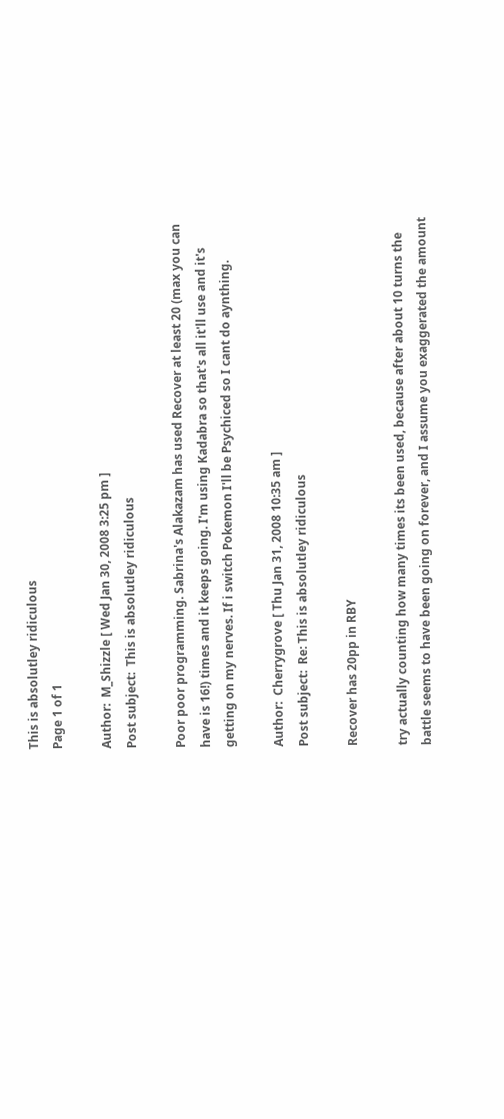This is absolutley ridiculous
Page 1 of 1

Author:  M_Shizzle [ Wed Jan 30, 2008 3:25 pm ]
Post subject:  This is absolutley ridiculous

Poor poor programming. Sabrina's Alakazam has used Recover at least 20 (max you can have is 16!) times and it keeps going. I'm using Kadabra so that's all it'll use and it's getting on my nerves. If i switch Pokemon I'll be Psychiced so I cant do aynthing.

Author:  Cherrygrove [ Thu Jan 31, 2008 10:35 am ]
Post subject:  Re: This is absolutley ridiculous

Recover has 20pp in RBY

try actually counting how many times its been used, because after about 10 turns the battle seems to have been going on forever, and I assume you exaggerated the amount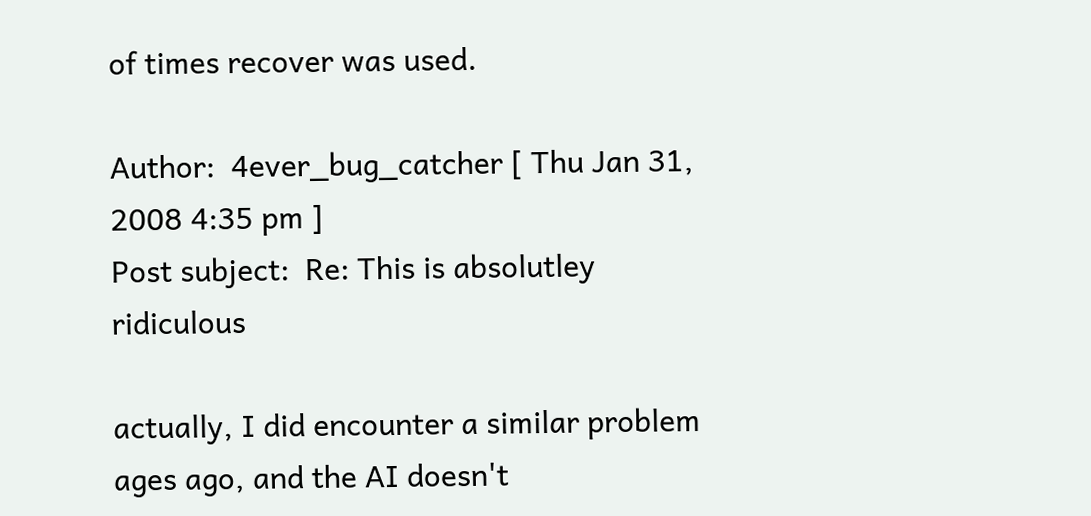of times recover was used.

Author:  4ever_bug_catcher [ Thu Jan 31, 2008 4:35 pm ]
Post subject:  Re: This is absolutley ridiculous

actually, I did encounter a similar problem ages ago, and the AI doesn't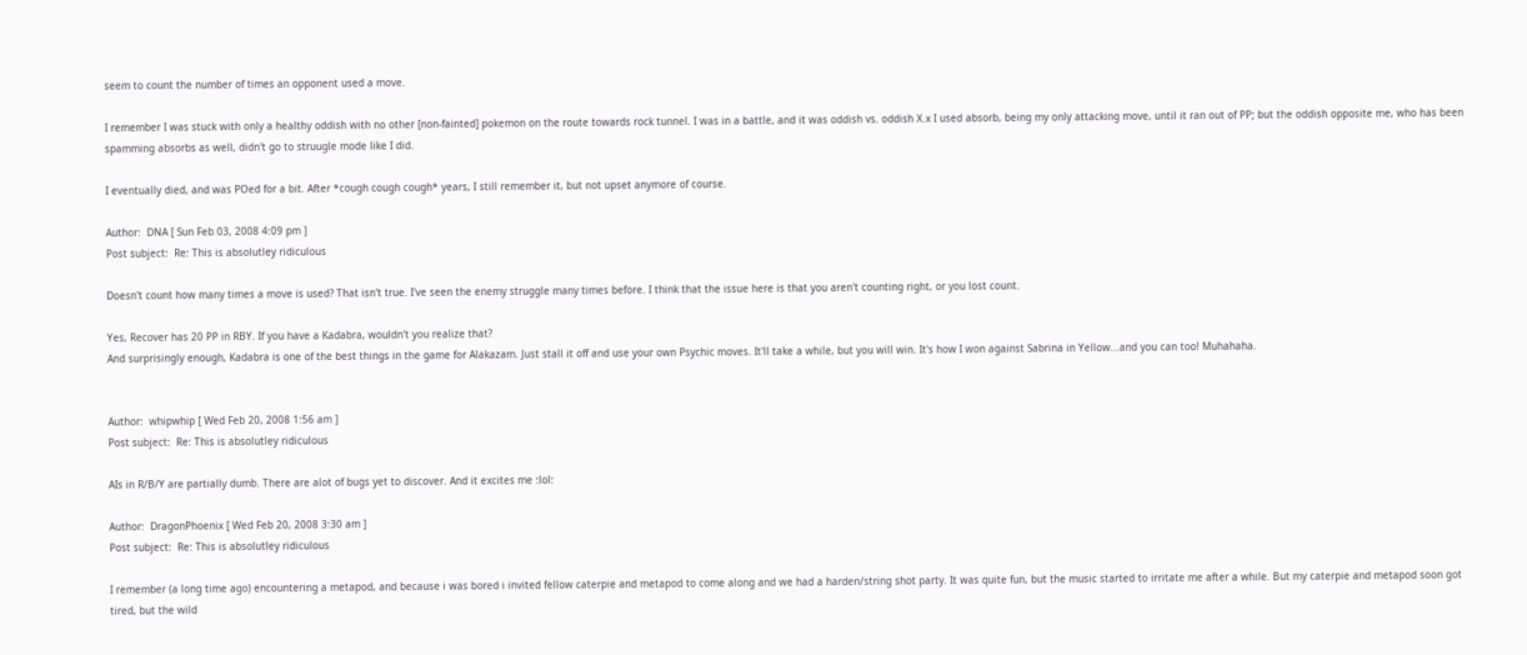seem to count the number of times an opponent used a move.

I remember I was stuck with only a healthy oddish with no other [non-fainted] pokemon on the route towards rock tunnel. I was in a battle, and it was oddish vs. oddish X.x I used absorb, being my only attacking move, until it ran out of PP; but the oddish opposite me, who has been spamming absorbs as well, didn't go to struugle mode like I did.

I eventually died, and was POed for a bit. After *cough cough cough* years, I still remember it, but not upset anymore of course.

Author:  DNA [ Sun Feb 03, 2008 4:09 pm ]
Post subject:  Re: This is absolutley ridiculous

Doesn't count how many times a move is used? That isn't true. I've seen the enemy struggle many times before. I think that the issue here is that you aren't counting right, or you lost count.

Yes, Recover has 20 PP in RBY. If you have a Kadabra, wouldn't you realize that?
And surprisingly enough, Kadabra is one of the best things in the game for Alakazam. Just stall it off and use your own Psychic moves. It'll take a while, but you will win. It's how I won against Sabrina in Yellow...and you can too! Muhahaha.


Author:  whipwhip [ Wed Feb 20, 2008 1:56 am ]
Post subject:  Re: This is absolutley ridiculous

AIs in R/B/Y are partially dumb. There are alot of bugs yet to discover. And it excites me :lol:

Author:  DragonPhoenix [ Wed Feb 20, 2008 3:30 am ]
Post subject:  Re: This is absolutley ridiculous

I remember (a long time ago) encountering a metapod, and because i was bored i invited fellow caterpie and metapod to come along and we had a harden/string shot party. It was quite fun, but the music started to irritate me after a while. But my caterpie and metapod soon got tired, but the wild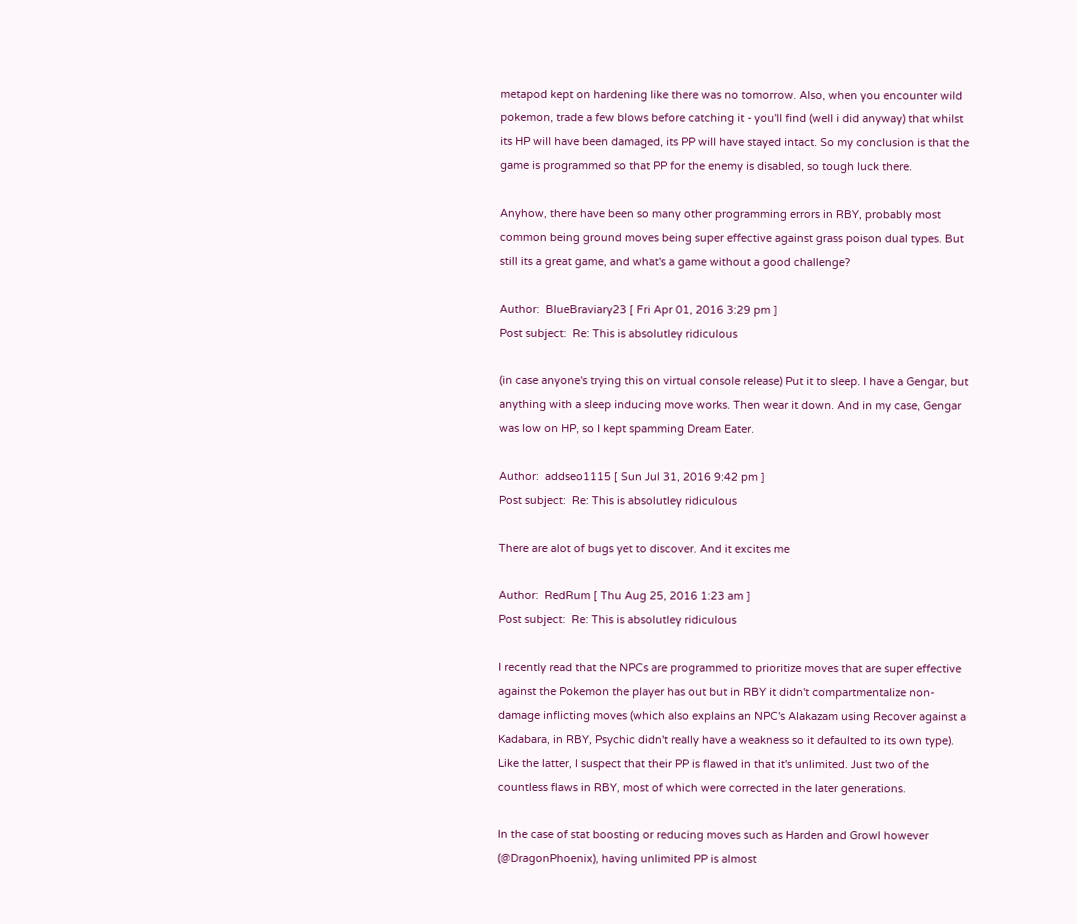metapod kept on hardening like there was no tomorrow. Also, when you encounter wild pokemon, trade a few blows before catching it - you'll find (well i did anyway) that whilst its HP will have been damaged, its PP will have stayed intact. So my conclusion is that the game is programmed so that PP for the enemy is disabled, so tough luck there.

Anyhow, there have been so many other programming errors in RBY, probably most common being ground moves being super effective against grass poison dual types. But still its a great game, and what's a game without a good challenge?

Author:  BlueBraviary23 [ Fri Apr 01, 2016 3:29 pm ]
Post subject:  Re: This is absolutley ridiculous

(in case anyone's trying this on virtual console release) Put it to sleep. I have a Gengar, but anything with a sleep inducing move works. Then wear it down. And in my case, Gengar was low on HP, so I kept spamming Dream Eater.

Author:  addseo1115 [ Sun Jul 31, 2016 9:42 pm ]
Post subject:  Re: This is absolutley ridiculous

There are alot of bugs yet to discover. And it excites me

Author:  RedRum [ Thu Aug 25, 2016 1:23 am ]
Post subject:  Re: This is absolutley ridiculous

I recently read that the NPCs are programmed to prioritize moves that are super effective against the Pokemon the player has out but in RBY it didn't compartmentalize non-damage inflicting moves (which also explains an NPC's Alakazam using Recover against a Kadabara, in RBY, Psychic didn't really have a weakness so it defaulted to its own type). Like the latter, I suspect that their PP is flawed in that it's unlimited. Just two of the countless flaws in RBY, most of which were corrected in the later generations.

In the case of stat boosting or reducing moves such as Harden and Growl however (@DragonPhoenix), having unlimited PP is almost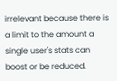irrelevant because there is a limit to the amount a single user's stats can boost or be reduced.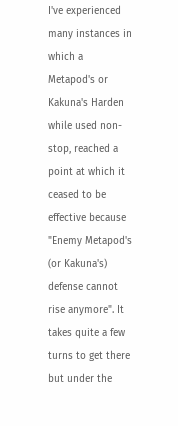I've experienced many instances in which a Metapod's or Kakuna's Harden while used non-stop, reached a point at which it ceased to be effective because "Enemy Metapod's (or Kakuna's) defense cannot rise anymore". It takes quite a few turns to get there but under the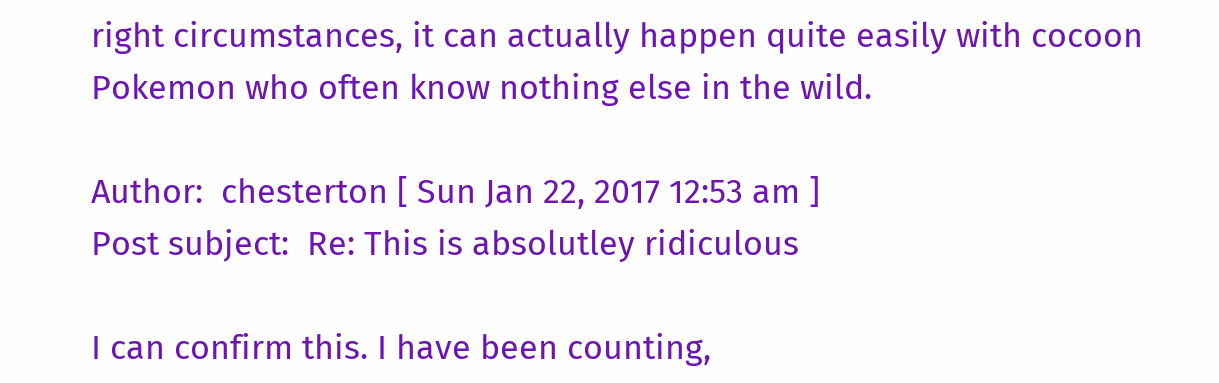right circumstances, it can actually happen quite easily with cocoon Pokemon who often know nothing else in the wild.

Author:  chesterton [ Sun Jan 22, 2017 12:53 am ]
Post subject:  Re: This is absolutley ridiculous

I can confirm this. I have been counting,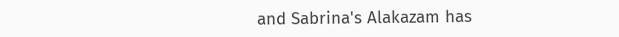and Sabrina's Alakazam has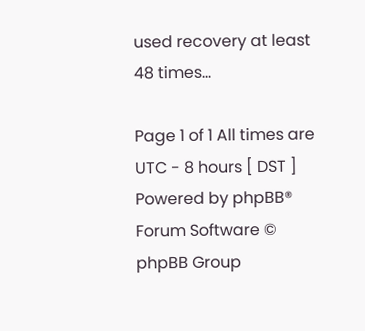used recovery at least 48 times...

Page 1 of 1 All times are UTC - 8 hours [ DST ]
Powered by phpBB® Forum Software © phpBB Group